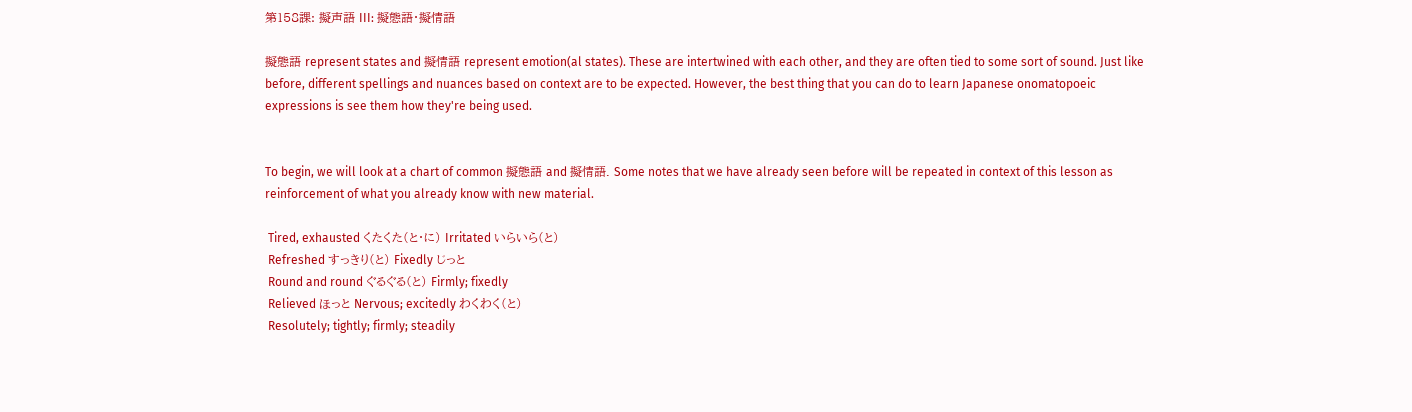第158課: 擬声語 III: 擬態語・擬情語

擬態語 represent states and 擬情語 represent emotion(al states). These are intertwined with each other, and they are often tied to some sort of sound. Just like before, different spellings and nuances based on context are to be expected. However, the best thing that you can do to learn Japanese onomatopoeic expressions is see them how they're being used.


To begin, we will look at a chart of common 擬態語 and 擬情語. Some notes that we have already seen before will be repeated in context of this lesson as reinforcement of what you already know with new material.

 Tired, exhausted くたくた(と・に) Irritated いらいら(と)
 Refreshed すっきり(と) Fixedly じっと
 Round and round ぐるぐる(と) Firmly; fixedly
 Relieved ほっと Nervous; excitedly わくわく(と)
 Resolutely; tightly; firmly; steadily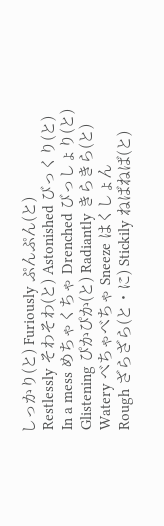しっかり(と) Furiously ぷんぷん(と)
 Restlessly そわそわ(と) Astonished びっくり(と)
 In a mess めちゃくちゃ Drenched びっしょり(と)
 Glistening ぴかぴか(と) Radiantly きらきら(と)
 Watery べちゃべちゃ Sneeze はくしょん
 Rough ざらざら(と・に) Stickily ねばねば(と)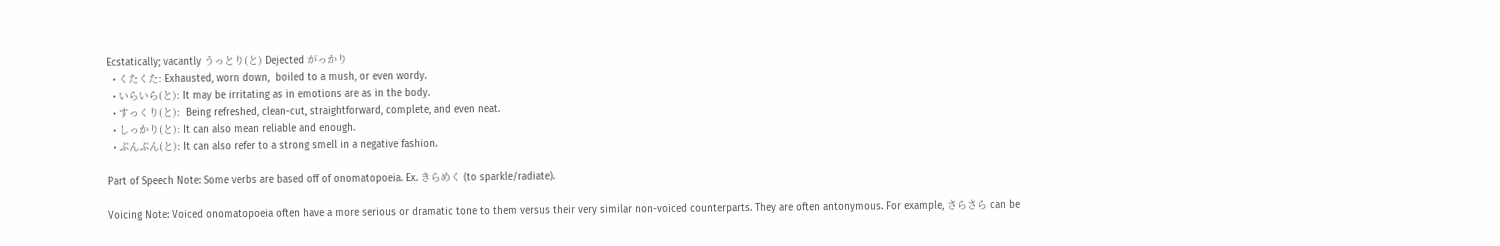Ecstatically; vacantly うっとり(と) Dejected がっかり
  • くたくた: Exhausted, worn down,  boiled to a mush, or even wordy.
  • いらいら(と): It may be irritating as in emotions are as in the body.
  • すっくり(と):  Being refreshed, clean-cut, straightforward, complete, and even neat.
  • しっかり(と): It can also mean reliable and enough.
  • ぷんぷん(と): It can also refer to a strong smell in a negative fashion.

Part of Speech Note: Some verbs are based off of onomatopoeia. Ex. きらめく (to sparkle/radiate).

Voicing Note: Voiced onomatopoeia often have a more serious or dramatic tone to them versus their very similar non-voiced counterparts. They are often antonymous. For example, さらさら can be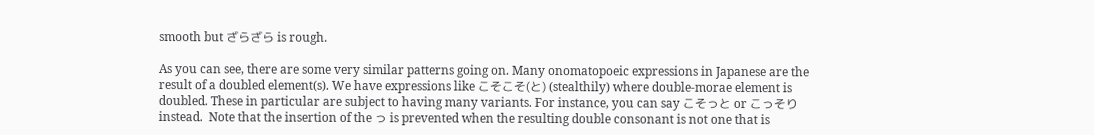smooth but ざらざら is rough.

As you can see, there are some very similar patterns going on. Many onomatopoeic expressions in Japanese are the result of a doubled element(s). We have expressions like こそこそ(と) (stealthily) where double-morae element is doubled. These in particular are subject to having many variants. For instance, you can say こそっと or こっそり instead.  Note that the insertion of the っ is prevented when the resulting double consonant is not one that is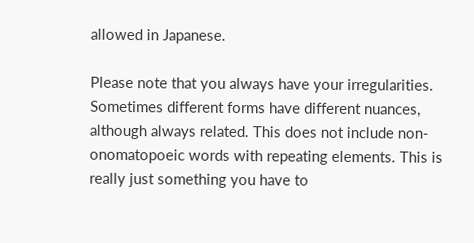allowed in Japanese.

Please note that you always have your irregularities. Sometimes different forms have different nuances, although always related. This does not include non-onomatopoeic words with repeating elements. This is really just something you have to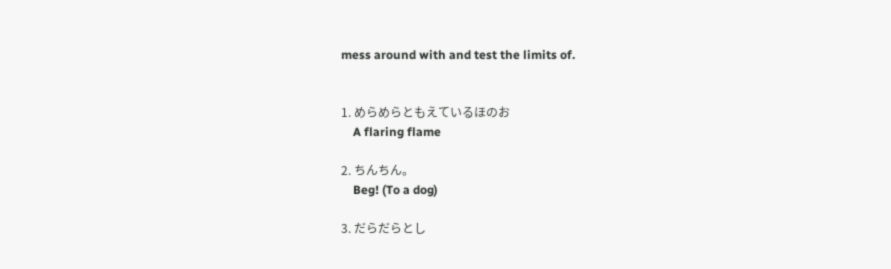mess around with and test the limits of.


1. めらめらともえているほのお
    A flaring flame

2. ちんちん。
    Beg! (To a dog)

3. だらだらとし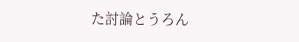た討論とうろん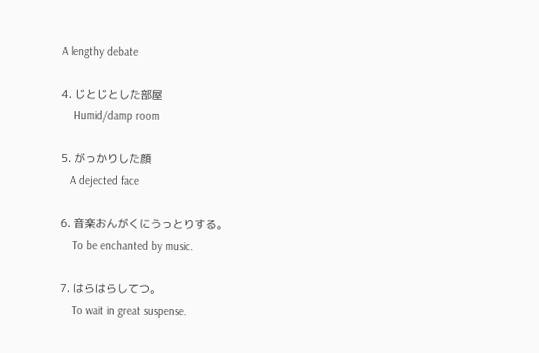A lengthy debate

4. じとじとした部屋
    Humid/damp room

5. がっかりした顔
   A dejected face

6. 音楽おんがくにうっとりする。
    To be enchanted by music.

7. はらはらしてつ。
    To wait in great suspense.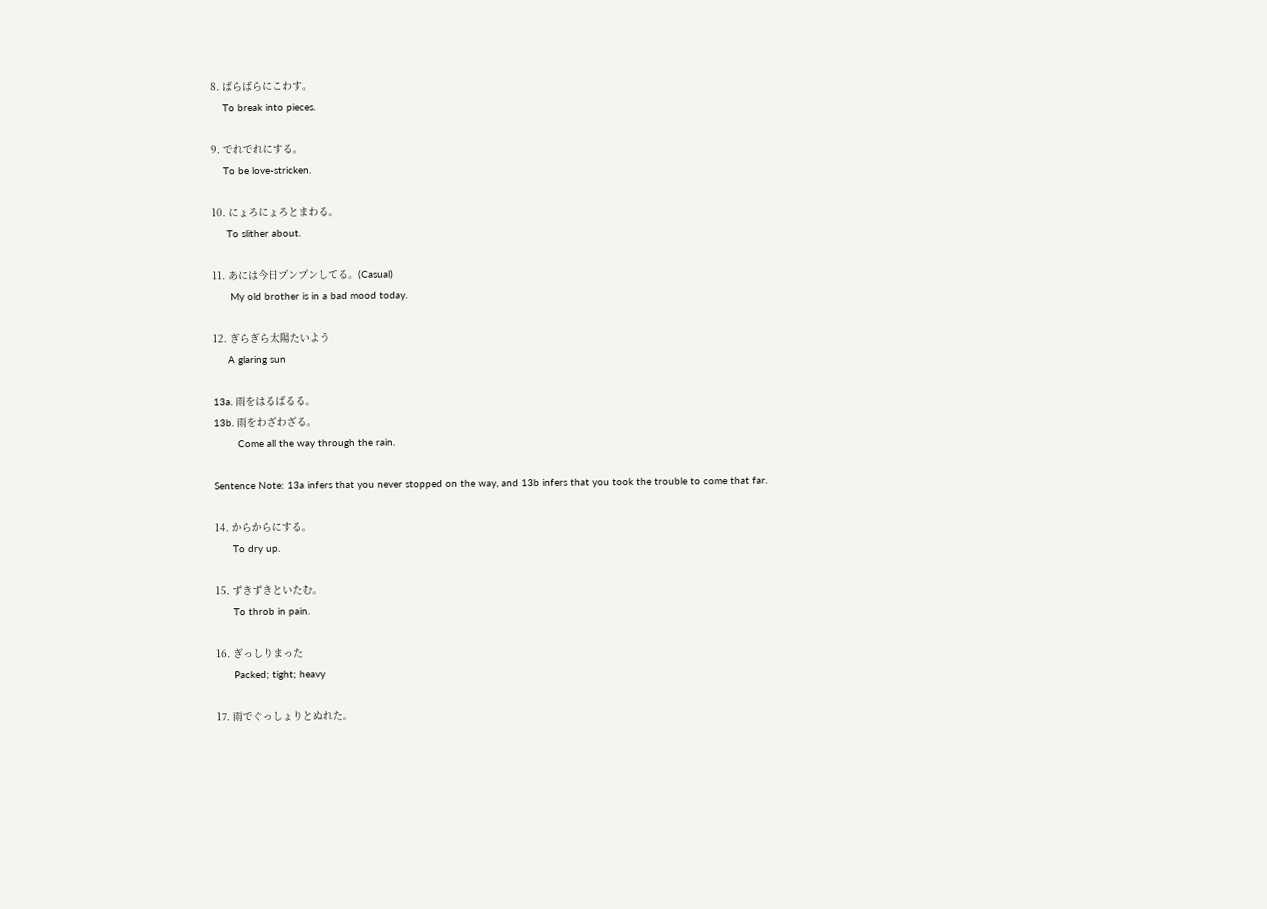8. ばらばらにこわす。
    To break into pieces.

9. でれでれにする。
    To be love-stricken.

10. にょろにょろとまわる。
     To slither about.

11. あには今日プンプンしてる。(Casual)
      My old brother is in a bad mood today.

12. ぎらぎら太陽たいよう
     A glaring sun

13a. 雨をはるばるる。
13b. 雨をわざわざる。
        Come all the way through the rain.

Sentence Note: 13a infers that you never stopped on the way, and 13b infers that you took the trouble to come that far.

14. からからにする。
      To dry up.

15. ずきずきといたむ。
      To throb in pain.

16. ぎっしりまった
      Packed; tight; heavy

17. 雨でぐっしょりとぬれた。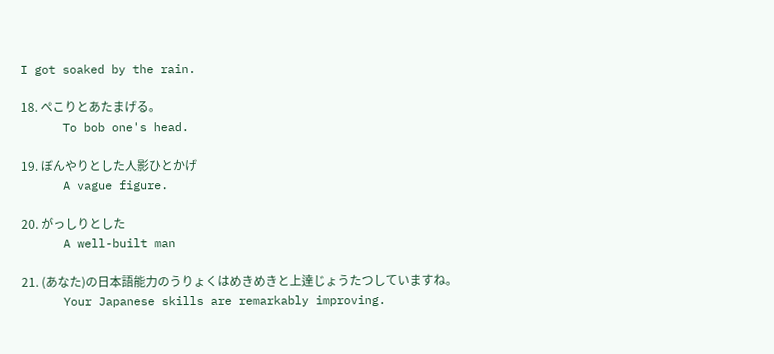I got soaked by the rain.

18. ぺこりとあたまげる。
      To bob one's head.

19. ぼんやりとした人影ひとかげ
      A vague figure.

20. がっしりとした
      A well-built man

21. (あなた)の日本語能力のうりょくはめきめきと上達じょうたつしていますね。
      Your Japanese skills are remarkably improving.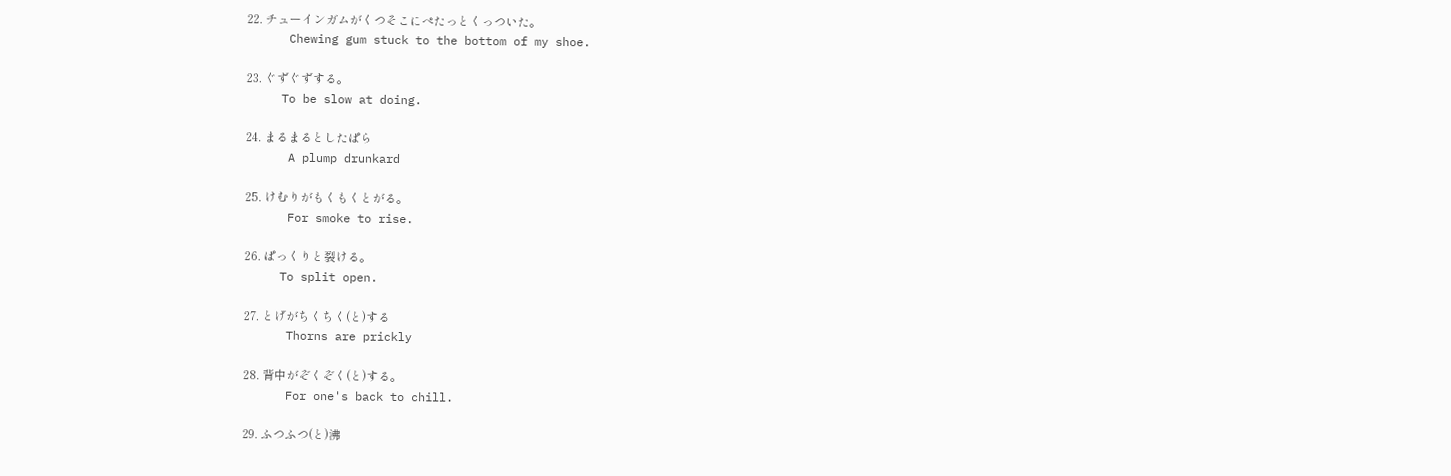22. チューインガムがくつそこにぺたっとくっついた。
      Chewing gum stuck to the bottom of my shoe.

23. ぐずぐずする。
     To be slow at doing.

24. まるまるとしたぱら
      A plump drunkard

25. けむりがもくもくとがる。
      For smoke to rise.

26. ぱっくりと裂ける。
     To split open.

27. とげがちくちく(と)する
      Thorns are prickly

28. 背中がぞくぞく(と)する。
      For one's back to chill.

29. ふつふつ(と)沸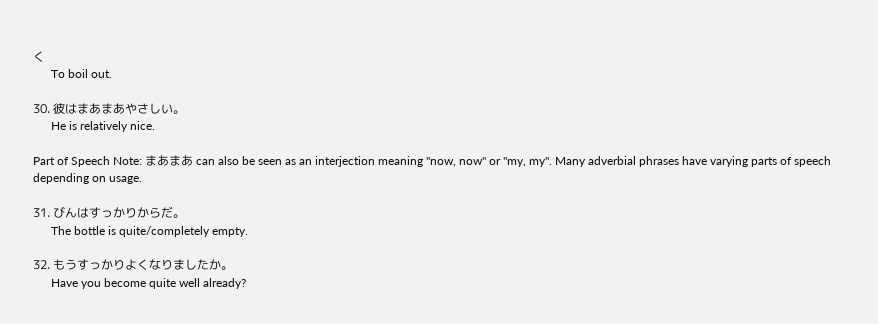く
      To boil out.

30. 彼はまあまあやさしい。
      He is relatively nice.

Part of Speech Note: まあまあ can also be seen as an interjection meaning "now, now" or "my, my". Many adverbial phrases have varying parts of speech depending on usage.

31. びんはすっかりからだ。
      The bottle is quite/completely empty.

32. もうすっかりよくなりましたか。
      Have you become quite well already?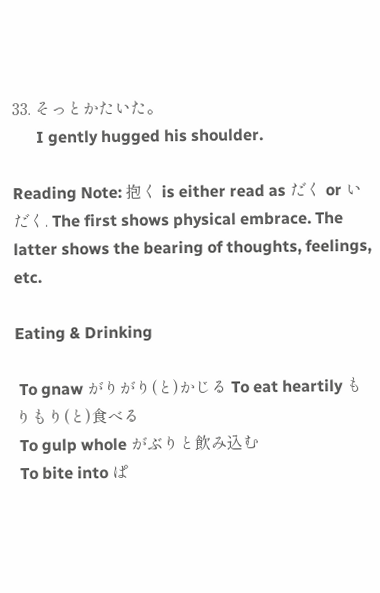33. そっとかたいた。
      I gently hugged his shoulder.

Reading Note: 抱く is either read as だく or いだく. The first shows physical embrace. The latter shows the bearing of thoughts, feelings, etc.

Eating & Drinking

 To gnaw がりがり(と)かじる To eat heartily もりもり(と)食べる
 To gulp whole がぶりと飲み込む
 To bite into ぱ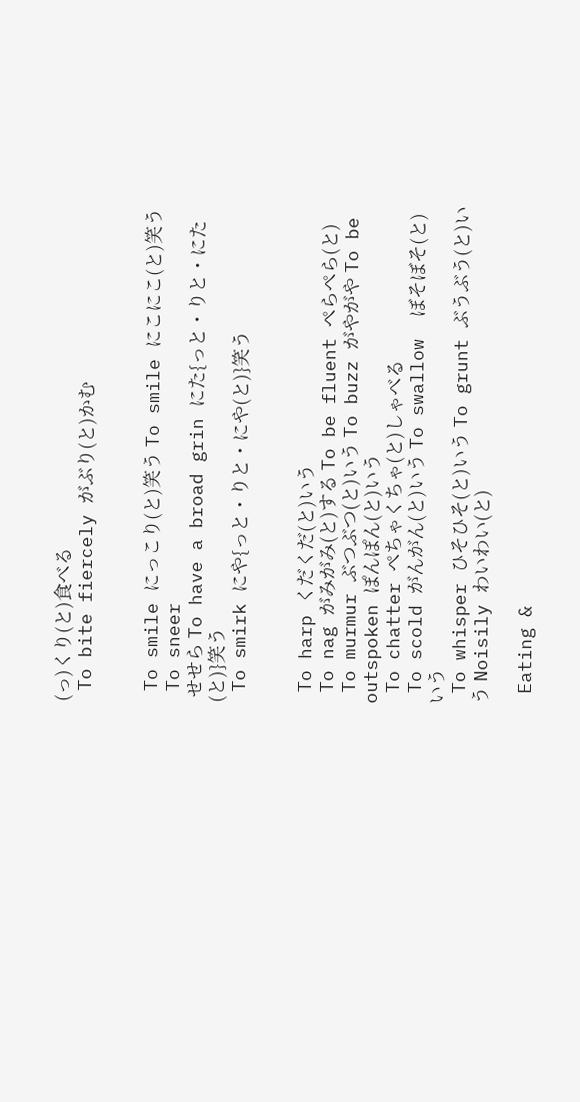(っ)くり(と)食べる
 To bite fiercely がぶり(と)かむ


 To smile にっこり(と)笑う To smile にこにこ(と)笑う
 To sneer
 せせら To have a broad grin にた{っと・りと・にた(と)}笑う
 To smirk にや{っと・りと・にや(と)}笑う


 To harp くだくだ(と)いう
 To nag がみがみ(と)する To be fluent ぺらぺら(と)
 To murmur ぶつぶつ(と)いう To buzz がやがや To be outspoken ぽんぽん(と)いう
 To chatter ぺちゃくちゃ(と)しゃべる
 To scold がんがん(と)いう To swallow  ぼそぼそ(と)いう
 To whisper ひそひそ(と)いう To grunt ぶうぶう(と)いう Noisily わいわい(と)

 Eating &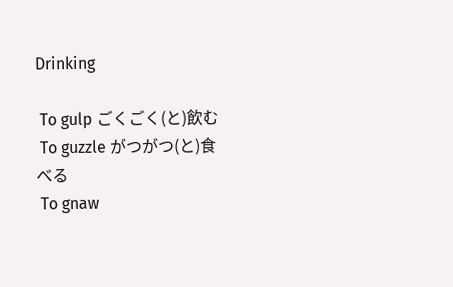Drinking

 To gulp ごくごく(と)飲む
 To guzzle がつがつ(と)食べる
 To gnaw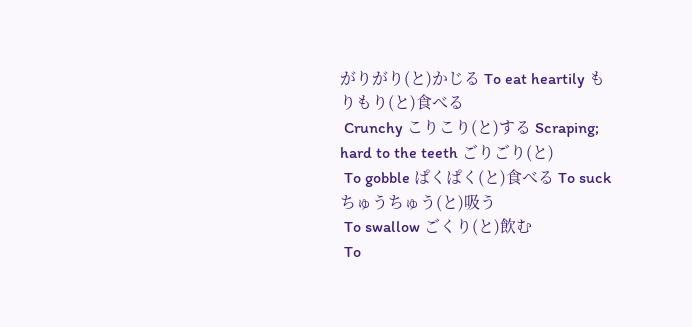がりがり(と)かじる To eat heartily もりもり(と)食べる
 Crunchy こりこり(と)する Scraping; hard to the teeth ごりごり(と)
 To gobble ぱくぱく(と)食べる To suck ちゅうちゅう(と)吸う
 To swallow ごくり(と)飲む
 To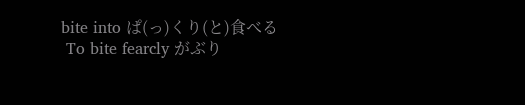bite into ぱ(っ)くり(と)食べる
 To bite fearcly がぶり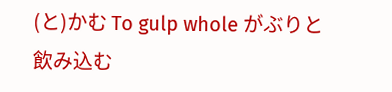(と)かむ To gulp whole がぶりと飲み込む